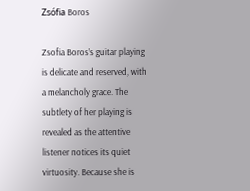Zsófia Boros

Zsofia Boros’s guitar playing is delicate and reserved, with a melancholy grace. The subtlety of her playing is revealed as the attentive listener notices its quiet virtuosity. Because she is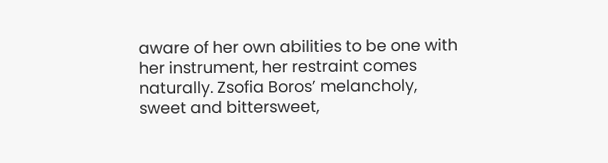aware of her own abilities to be one with her instrument, her restraint comes naturally. Zsofia Boros’ melancholy, sweet and bittersweet,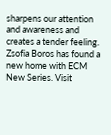sharpens our attention and awareness and creates a tender feeling. Zsofia Boros has found a new home with ECM New Series. Visit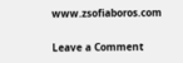www.zsofiaboros.com

Leave a Comment